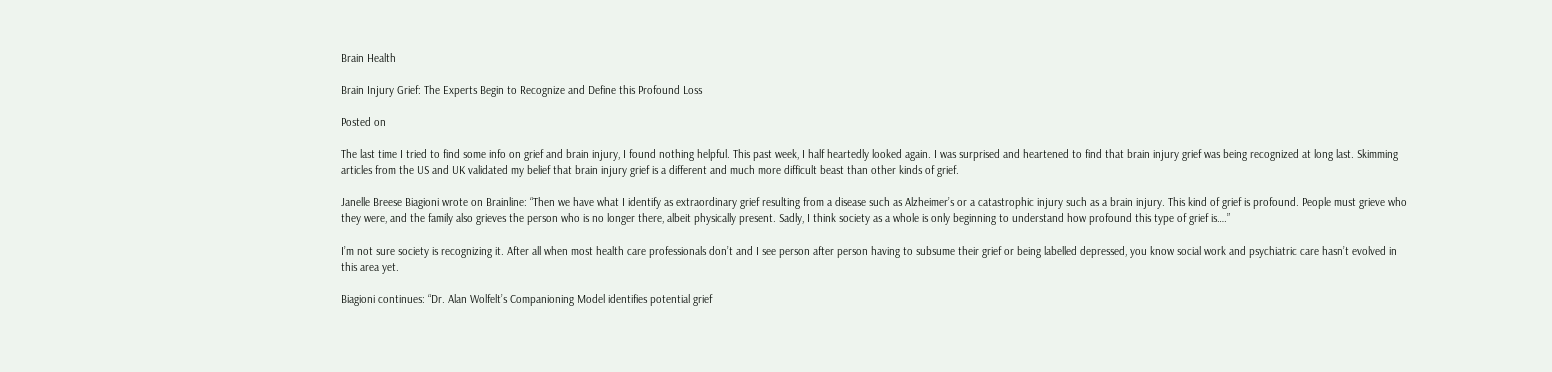Brain Health

Brain Injury Grief: The Experts Begin to Recognize and Define this Profound Loss

Posted on

The last time I tried to find some info on grief and brain injury, I found nothing helpful. This past week, I half heartedly looked again. I was surprised and heartened to find that brain injury grief was being recognized at long last. Skimming articles from the US and UK validated my belief that brain injury grief is a different and much more difficult beast than other kinds of grief.

Janelle Breese Biagioni wrote on Brainline: “Then we have what I identify as extraordinary grief resulting from a disease such as Alzheimer’s or a catastrophic injury such as a brain injury. This kind of grief is profound. People must grieve who they were, and the family also grieves the person who is no longer there, albeit physically present. Sadly, I think society as a whole is only beginning to understand how profound this type of grief is….”

I’m not sure society is recognizing it. After all when most health care professionals don’t and I see person after person having to subsume their grief or being labelled depressed, you know social work and psychiatric care hasn’t evolved in this area yet.

Biagioni continues: “Dr. Alan Wolfelt’s Companioning Model identifies potential grief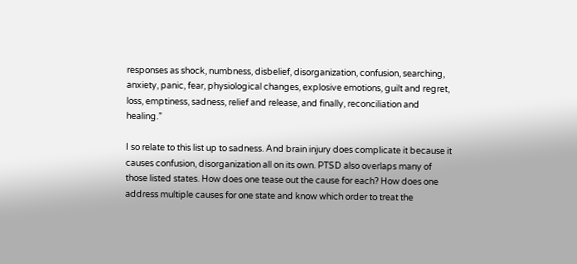responses as shock, numbness, disbelief, disorganization, confusion, searching, anxiety, panic, fear, physiological changes, explosive emotions, guilt and regret, loss, emptiness, sadness, relief and release, and finally, reconciliation and healing.”

I so relate to this list up to sadness. And brain injury does complicate it because it causes confusion, disorganization all on its own. PTSD also overlaps many of those listed states. How does one tease out the cause for each? How does one address multiple causes for one state and know which order to treat the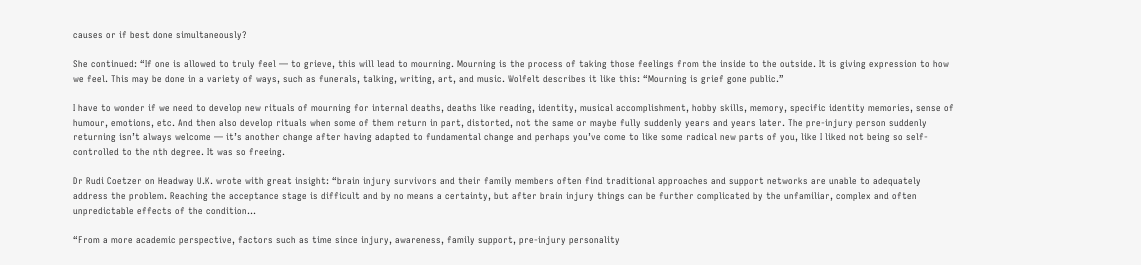causes or if best done simultaneously?

She continued: “If one is allowed to truly feel — to grieve, this will lead to mourning. Mourning is the process of taking those feelings from the inside to the outside. It is giving expression to how we feel. This may be done in a variety of ways, such as funerals, talking, writing, art, and music. Wolfelt describes it like this: “Mourning is grief gone public.”

I have to wonder if we need to develop new rituals of mourning for internal deaths, deaths like reading, identity, musical accomplishment, hobby skills, memory, specific identity memories, sense of humour, emotions, etc. And then also develop rituals when some of them return in part, distorted, not the same or maybe fully suddenly years and years later. The pre-injury person suddenly returning isn’t always welcome — it’s another change after having adapted to fundamental change and perhaps you’ve come to like some radical new parts of you, like I liked not being so self-controlled to the nth degree. It was so freeing.

Dr Rudi Coetzer on Headway U.K. wrote with great insight: “brain injury survivors and their family members often find traditional approaches and support networks are unable to adequately address the problem. Reaching the acceptance stage is difficult and by no means a certainty, but after brain injury things can be further complicated by the unfamiliar, complex and often unpredictable effects of the condition…

“From a more academic perspective, factors such as time since injury, awareness, family support, pre-injury personality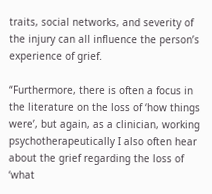traits, social networks, and severity of the injury can all influence the person’s experience of grief.

“Furthermore, there is often a focus in the literature on the loss of ‘how things were’, but again, as a clinician, working psychotherapeutically I also often hear about the grief regarding the loss of ‘what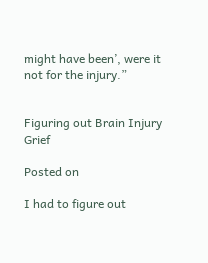might have been’, were it not for the injury.”


Figuring out Brain Injury Grief

Posted on

I had to figure out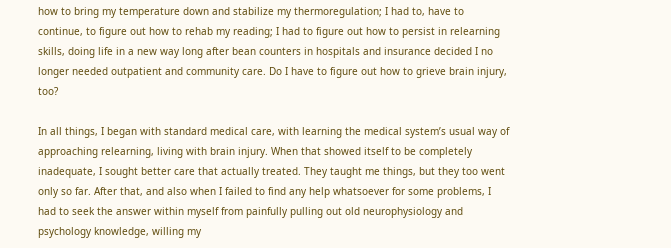how to bring my temperature down and stabilize my thermoregulation; I had to, have to continue, to figure out how to rehab my reading; I had to figure out how to persist in relearning skills, doing life in a new way long after bean counters in hospitals and insurance decided I no longer needed outpatient and community care. Do I have to figure out how to grieve brain injury, too?

In all things, I began with standard medical care, with learning the medical system’s usual way of approaching relearning, living with brain injury. When that showed itself to be completely inadequate, I sought better care that actually treated. They taught me things, but they too went only so far. After that, and also when I failed to find any help whatsoever for some problems, I had to seek the answer within myself from painfully pulling out old neurophysiology and psychology knowledge, willing my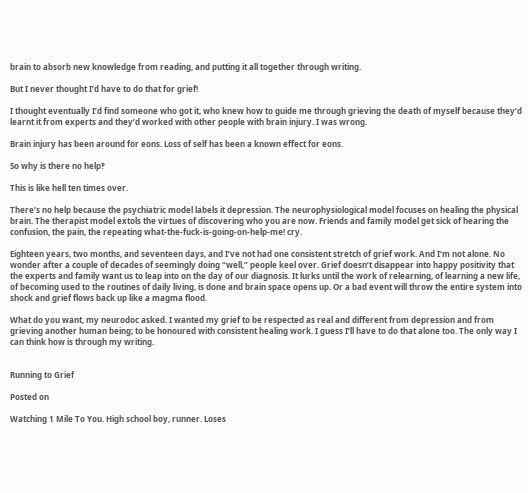brain to absorb new knowledge from reading, and putting it all together through writing.

But I never thought I’d have to do that for grief!

I thought eventually I’d find someone who got it, who knew how to guide me through grieving the death of myself because they’d learnt it from experts and they’d worked with other people with brain injury. I was wrong.

Brain injury has been around for eons. Loss of self has been a known effect for eons.

So why is there no help‽

This is like hell ten times over.

There’s no help because the psychiatric model labels it depression. The neurophysiological model focuses on healing the physical brain. The therapist model extols the virtues of discovering who you are now. Friends and family model get sick of hearing the confusion, the pain, the repeating what-the-fuck-is-going-on-help-me! cry.

Eighteen years, two months, and seventeen days, and I’ve not had one consistent stretch of grief work. And I’m not alone. No wonder after a couple of decades of seemingly doing “well,” people keel over. Grief doesn’t disappear into happy positivity that the experts and family want us to leap into on the day of our diagnosis. It lurks until the work of relearning, of learning a new life, of becoming used to the routines of daily living, is done and brain space opens up. Or a bad event will throw the entire system into shock and grief flows back up like a magma flood.

What do you want, my neurodoc asked. I wanted my grief to be respected as real and different from depression and from grieving another human being; to be honoured with consistent healing work. I guess I’ll have to do that alone too. The only way I can think how is through my writing.


Running to Grief

Posted on

Watching 1 Mile To You. High school boy, runner. Loses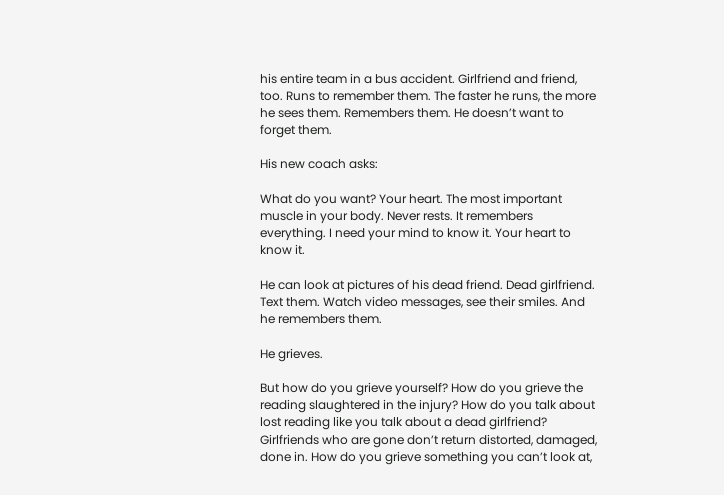his entire team in a bus accident. Girlfriend and friend, too. Runs to remember them. The faster he runs, the more he sees them. Remembers them. He doesn’t want to forget them.

His new coach asks:

What do you want? Your heart. The most important muscle in your body. Never rests. It remembers everything. I need your mind to know it. Your heart to know it.

He can look at pictures of his dead friend. Dead girlfriend. Text them. Watch video messages, see their smiles. And he remembers them.

He grieves.

But how do you grieve yourself? How do you grieve the reading slaughtered in the injury? How do you talk about lost reading like you talk about a dead girlfriend? Girlfriends who are gone don’t return distorted, damaged, done in. How do you grieve something you can’t look at,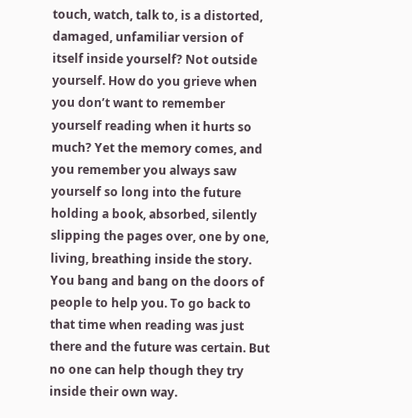touch, watch, talk to, is a distorted, damaged, unfamiliar version of itself inside yourself? Not outside yourself. How do you grieve when you don’t want to remember yourself reading when it hurts so much? Yet the memory comes, and you remember you always saw yourself so long into the future holding a book, absorbed, silently slipping the pages over, one by one, living, breathing inside the story. You bang and bang on the doors of people to help you. To go back to that time when reading was just there and the future was certain. But no one can help though they try inside their own way.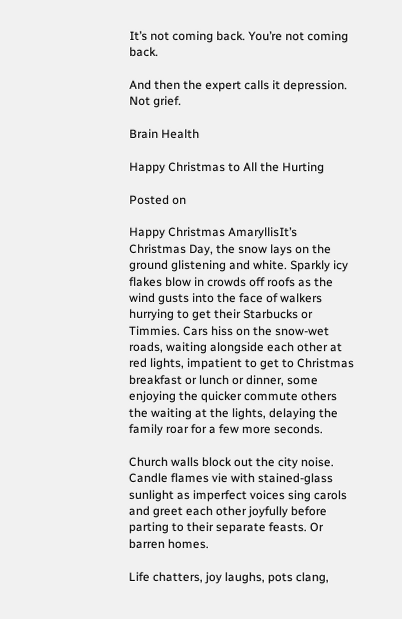It’s not coming back. You’re not coming back.

And then the expert calls it depression. Not grief.

Brain Health

Happy Christmas to All the Hurting

Posted on

Happy Christmas AmaryllisIt’s Christmas Day, the snow lays on the ground glistening and white. Sparkly icy flakes blow in crowds off roofs as the wind gusts into the face of walkers hurrying to get their Starbucks or Timmies. Cars hiss on the snow-wet roads, waiting alongside each other at red lights, impatient to get to Christmas breakfast or lunch or dinner, some enjoying the quicker commute others the waiting at the lights, delaying the family roar for a few more seconds.

Church walls block out the city noise. Candle flames vie with stained-glass sunlight as imperfect voices sing carols and greet each other joyfully before parting to their separate feasts. Or barren homes.

Life chatters, joy laughs, pots clang,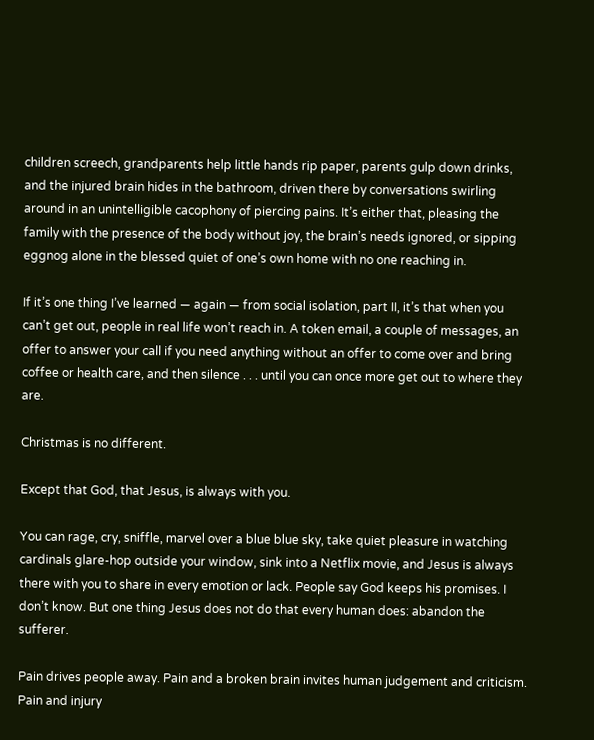children screech, grandparents help little hands rip paper, parents gulp down drinks, and the injured brain hides in the bathroom, driven there by conversations swirling around in an unintelligible cacophony of piercing pains. It’s either that, pleasing the family with the presence of the body without joy, the brain’s needs ignored, or sipping eggnog alone in the blessed quiet of one’s own home with no one reaching in.

If it’s one thing I’ve learned — again — from social isolation, part II, it’s that when you can’t get out, people in real life won’t reach in. A token email, a couple of messages, an offer to answer your call if you need anything without an offer to come over and bring coffee or health care, and then silence . . . until you can once more get out to where they are.

Christmas is no different.

Except that God, that Jesus, is always with you.

You can rage, cry, sniffle, marvel over a blue blue sky, take quiet pleasure in watching cardinals glare-hop outside your window, sink into a Netflix movie, and Jesus is always there with you to share in every emotion or lack. People say God keeps his promises. I don’t know. But one thing Jesus does not do that every human does: abandon the sufferer.

Pain drives people away. Pain and a broken brain invites human judgement and criticism. Pain and injury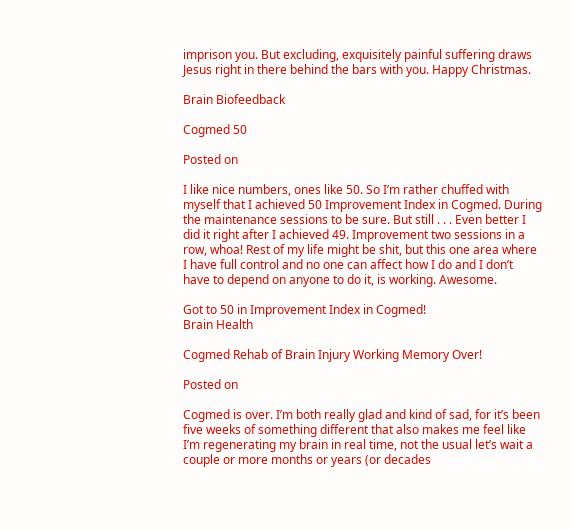imprison you. But excluding, exquisitely painful suffering draws Jesus right in there behind the bars with you. Happy Christmas.

Brain Biofeedback

Cogmed 50

Posted on

I like nice numbers, ones like 50. So I’m rather chuffed with myself that I achieved 50 Improvement Index in Cogmed. During the maintenance sessions to be sure. But still . . . Even better I did it right after I achieved 49. Improvement two sessions in a row, whoa! Rest of my life might be shit, but this one area where I have full control and no one can affect how I do and I don’t have to depend on anyone to do it, is working. Awesome.

Got to 50 in Improvement Index in Cogmed!
Brain Health

Cogmed Rehab of Brain Injury Working Memory Over!

Posted on

Cogmed is over. I’m both really glad and kind of sad, for it’s been five weeks of something different that also makes me feel like I’m regenerating my brain in real time, not the usual let’s wait a couple or more months or years (or decades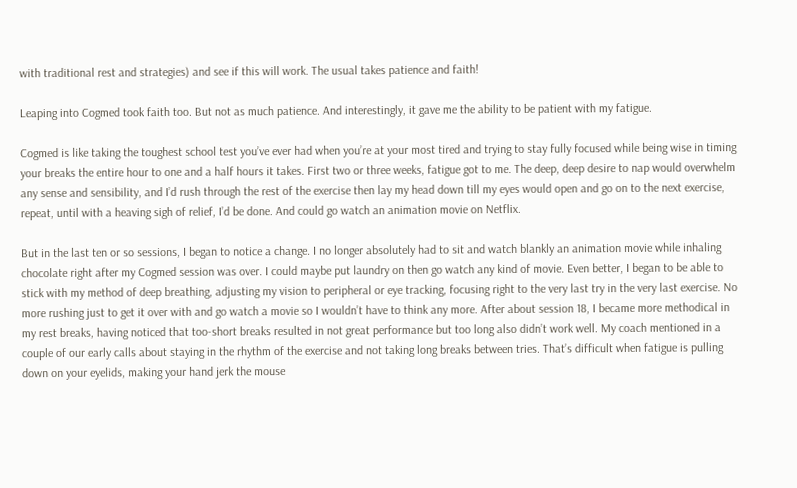with traditional rest and strategies) and see if this will work. The usual takes patience and faith!

Leaping into Cogmed took faith too. But not as much patience. And interestingly, it gave me the ability to be patient with my fatigue.

Cogmed is like taking the toughest school test you’ve ever had when you’re at your most tired and trying to stay fully focused while being wise in timing your breaks the entire hour to one and a half hours it takes. First two or three weeks, fatigue got to me. The deep, deep desire to nap would overwhelm any sense and sensibility, and I’d rush through the rest of the exercise then lay my head down till my eyes would open and go on to the next exercise, repeat, until with a heaving sigh of relief, I’d be done. And could go watch an animation movie on Netflix.

But in the last ten or so sessions, I began to notice a change. I no longer absolutely had to sit and watch blankly an animation movie while inhaling chocolate right after my Cogmed session was over. I could maybe put laundry on then go watch any kind of movie. Even better, I began to be able to stick with my method of deep breathing, adjusting my vision to peripheral or eye tracking, focusing right to the very last try in the very last exercise. No more rushing just to get it over with and go watch a movie so I wouldn’t have to think any more. After about session 18, I became more methodical in my rest breaks, having noticed that too-short breaks resulted in not great performance but too long also didn’t work well. My coach mentioned in a couple of our early calls about staying in the rhythm of the exercise and not taking long breaks between tries. That’s difficult when fatigue is pulling down on your eyelids, making your hand jerk the mouse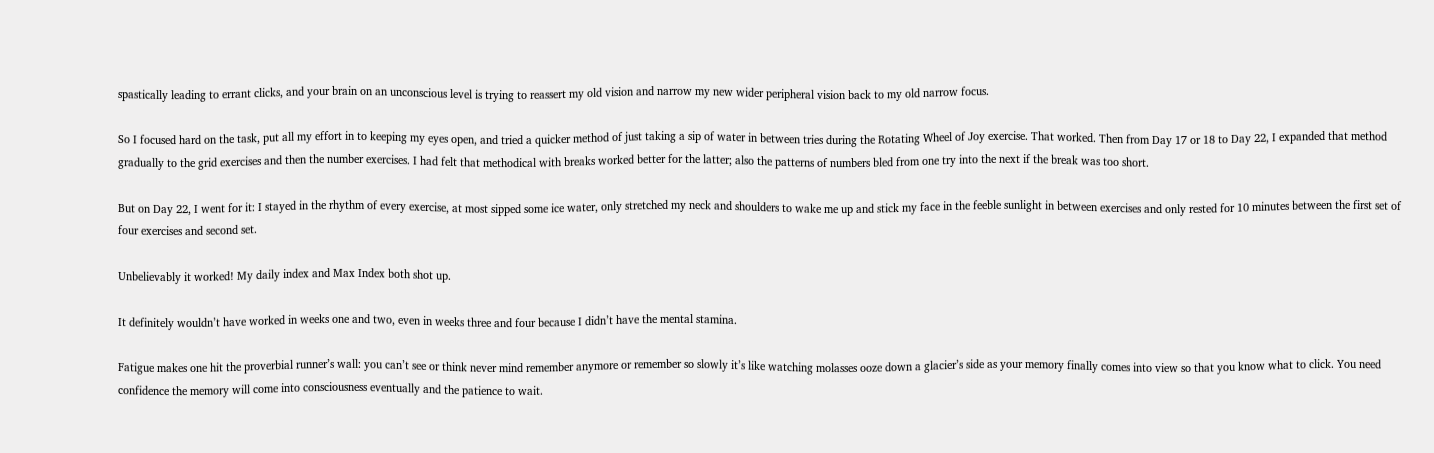spastically leading to errant clicks, and your brain on an unconscious level is trying to reassert my old vision and narrow my new wider peripheral vision back to my old narrow focus.

So I focused hard on the task, put all my effort in to keeping my eyes open, and tried a quicker method of just taking a sip of water in between tries during the Rotating Wheel of Joy exercise. That worked. Then from Day 17 or 18 to Day 22, I expanded that method gradually to the grid exercises and then the number exercises. I had felt that methodical with breaks worked better for the latter; also the patterns of numbers bled from one try into the next if the break was too short.

But on Day 22, I went for it: I stayed in the rhythm of every exercise, at most sipped some ice water, only stretched my neck and shoulders to wake me up and stick my face in the feeble sunlight in between exercises and only rested for 10 minutes between the first set of four exercises and second set.

Unbelievably it worked! My daily index and Max Index both shot up.

It definitely wouldn’t have worked in weeks one and two, even in weeks three and four because I didn’t have the mental stamina.

Fatigue makes one hit the proverbial runner’s wall: you can’t see or think never mind remember anymore or remember so slowly it’s like watching molasses ooze down a glacier’s side as your memory finally comes into view so that you know what to click. You need confidence the memory will come into consciousness eventually and the patience to wait.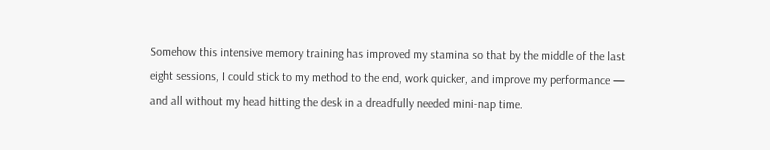Somehow this intensive memory training has improved my stamina so that by the middle of the last eight sessions, I could stick to my method to the end, work quicker, and improve my performance — and all without my head hitting the desk in a dreadfully needed mini-nap time.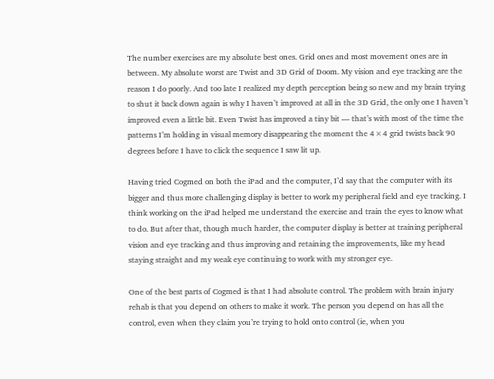The number exercises are my absolute best ones. Grid ones and most movement ones are in between. My absolute worst are Twist and 3D Grid of Doom. My vision and eye tracking are the reason I do poorly. And too late I realized my depth perception being so new and my brain trying to shut it back down again is why I haven’t improved at all in the 3D Grid, the only one I haven’t improved even a little bit. Even Twist has improved a tiny bit — that’s with most of the time the patterns I’m holding in visual memory disappearing the moment the 4×4 grid twists back 90 degrees before I have to click the sequence I saw lit up.

Having tried Cogmed on both the iPad and the computer, I’d say that the computer with its bigger and thus more challenging display is better to work my peripheral field and eye tracking. I think working on the iPad helped me understand the exercise and train the eyes to know what to do. But after that, though much harder, the computer display is better at training peripheral vision and eye tracking and thus improving and retaining the improvements, like my head staying straight and my weak eye continuing to work with my stronger eye.

One of the best parts of Cogmed is that I had absolute control. The problem with brain injury rehab is that you depend on others to make it work. The person you depend on has all the control, even when they claim you’re trying to hold onto control (ie, when you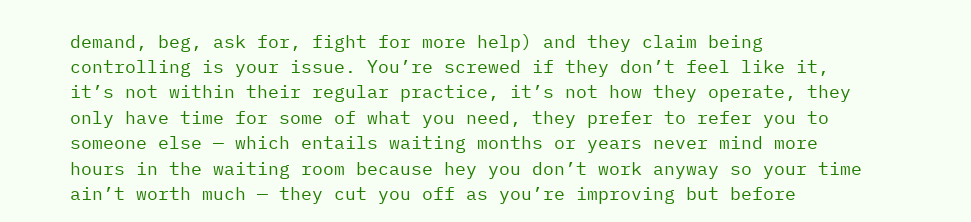demand, beg, ask for, fight for more help) and they claim being controlling is your issue. You’re screwed if they don’t feel like it, it’s not within their regular practice, it’s not how they operate, they only have time for some of what you need, they prefer to refer you to someone else — which entails waiting months or years never mind more hours in the waiting room because hey you don’t work anyway so your time ain’t worth much — they cut you off as you’re improving but before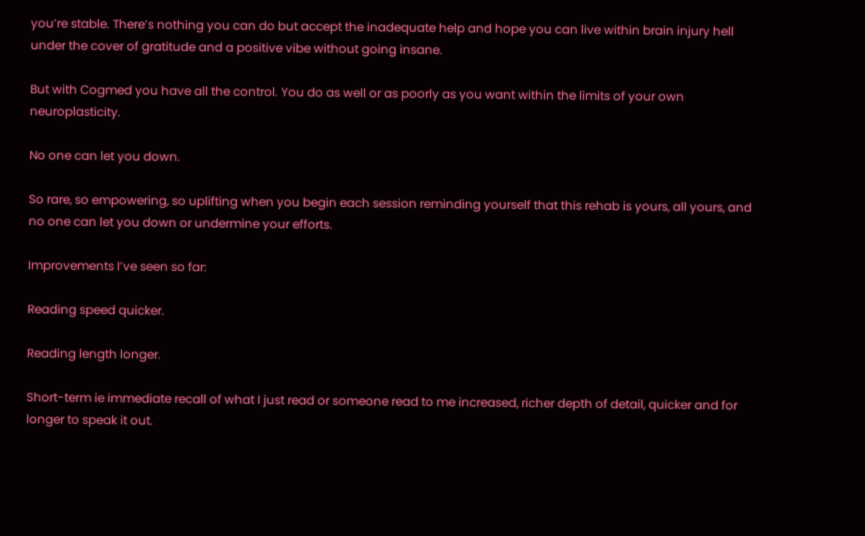you’re stable. There’s nothing you can do but accept the inadequate help and hope you can live within brain injury hell under the cover of gratitude and a positive vibe without going insane.

But with Cogmed you have all the control. You do as well or as poorly as you want within the limits of your own neuroplasticity.

No one can let you down.

So rare, so empowering, so uplifting when you begin each session reminding yourself that this rehab is yours, all yours, and no one can let you down or undermine your efforts.

Improvements I’ve seen so far:

Reading speed quicker.

Reading length longer.

Short-term ie immediate recall of what I just read or someone read to me increased, richer depth of detail, quicker and for longer to speak it out.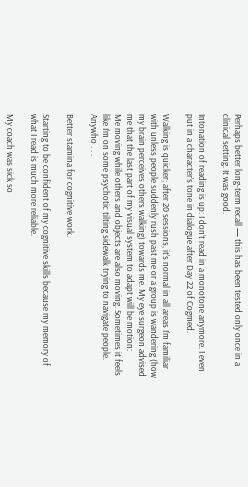Perhaps better long-term recall — this has been tested only once in a clinical setting. It was good.

Intonation of reading is up: I don’t read in a monotone anymore. I even put in a character’s tone in dialogue after Day 22 of Cogmed.

Walking is quicker; after 20 sessions, it’s normal in all areas I’m familiar with unless people suddenly rush past me or a group is wandering (how my brain perceives others walking) towards me. My eye surgeon advised me that the last part of my visual system to adapt will be motion:
Me moving while others and objects are also moving. Sometimes it feels like I’m on some psychotic tilting sidewalk trying to navigate people. Anywho . . .

Better stamina for cognitive work.

Starting to be confident of my cognitive skills because my memory of what I read is much more reliable.

My coach was sick so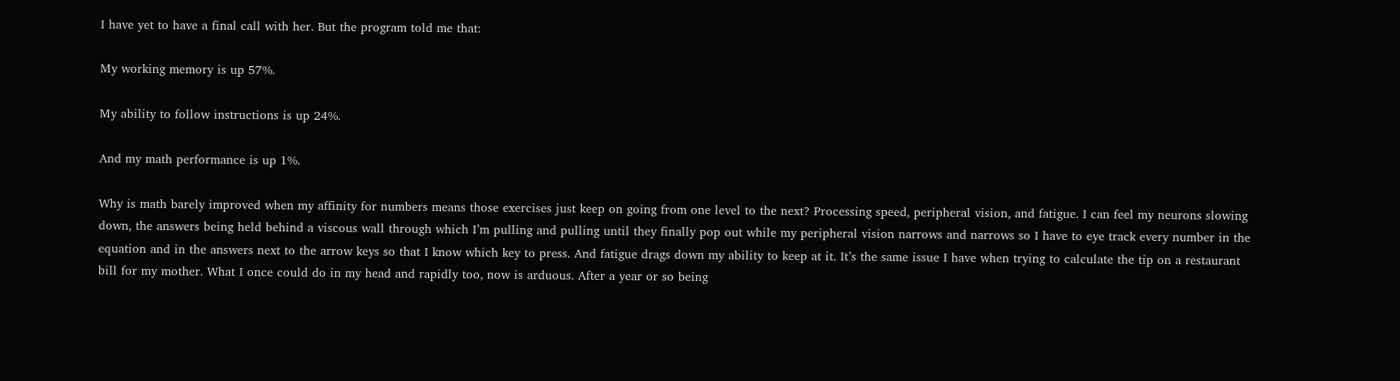I have yet to have a final call with her. But the program told me that:

My working memory is up 57%.

My ability to follow instructions is up 24%.

And my math performance is up 1%.

Why is math barely improved when my affinity for numbers means those exercises just keep on going from one level to the next? Processing speed, peripheral vision, and fatigue. I can feel my neurons slowing down, the answers being held behind a viscous wall through which I’m pulling and pulling until they finally pop out while my peripheral vision narrows and narrows so I have to eye track every number in the equation and in the answers next to the arrow keys so that I know which key to press. And fatigue drags down my ability to keep at it. It’s the same issue I have when trying to calculate the tip on a restaurant bill for my mother. What I once could do in my head and rapidly too, now is arduous. After a year or so being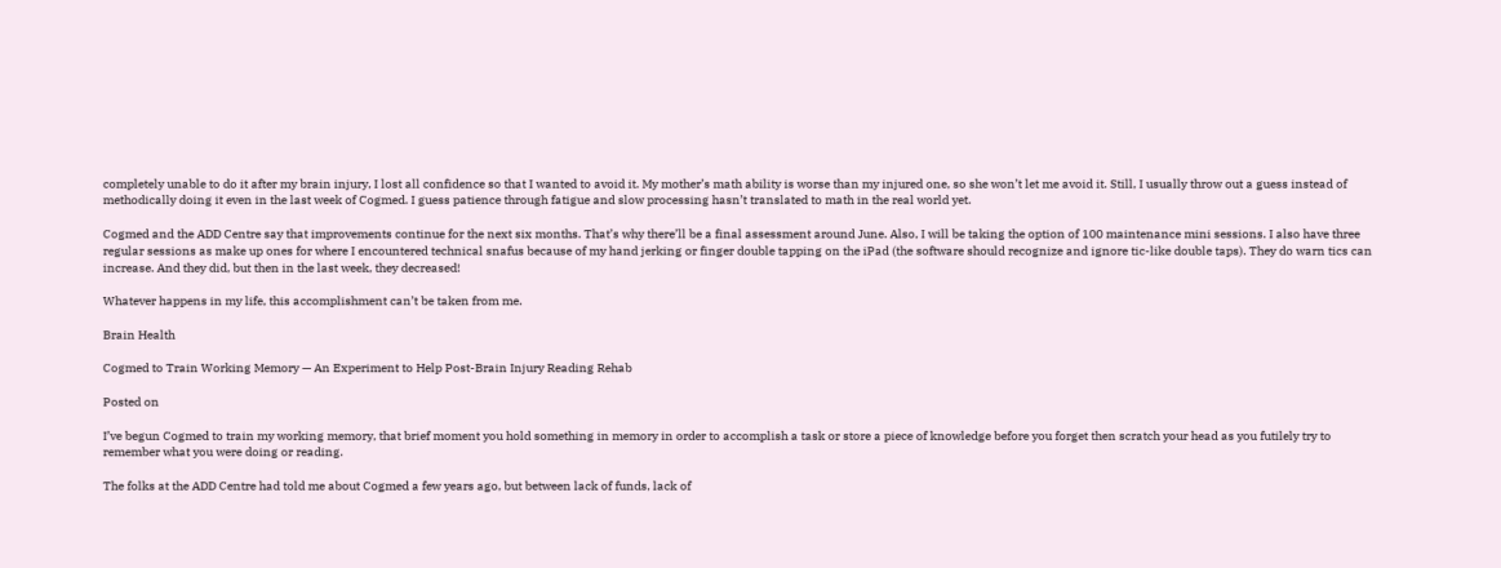completely unable to do it after my brain injury, I lost all confidence so that I wanted to avoid it. My mother’s math ability is worse than my injured one, so she won’t let me avoid it. Still, I usually throw out a guess instead of methodically doing it even in the last week of Cogmed. I guess patience through fatigue and slow processing hasn’t translated to math in the real world yet.

Cogmed and the ADD Centre say that improvements continue for the next six months. That’s why there’ll be a final assessment around June. Also, I will be taking the option of 100 maintenance mini sessions. I also have three regular sessions as make up ones for where I encountered technical snafus because of my hand jerking or finger double tapping on the iPad (the software should recognize and ignore tic-like double taps). They do warn tics can increase. And they did, but then in the last week, they decreased!

Whatever happens in my life, this accomplishment can’t be taken from me.

Brain Health

Cogmed to Train Working Memory — An Experiment to Help Post-Brain Injury Reading Rehab

Posted on

I’ve begun Cogmed to train my working memory, that brief moment you hold something in memory in order to accomplish a task or store a piece of knowledge before you forget then scratch your head as you futilely try to remember what you were doing or reading.

The folks at the ADD Centre had told me about Cogmed a few years ago, but between lack of funds, lack of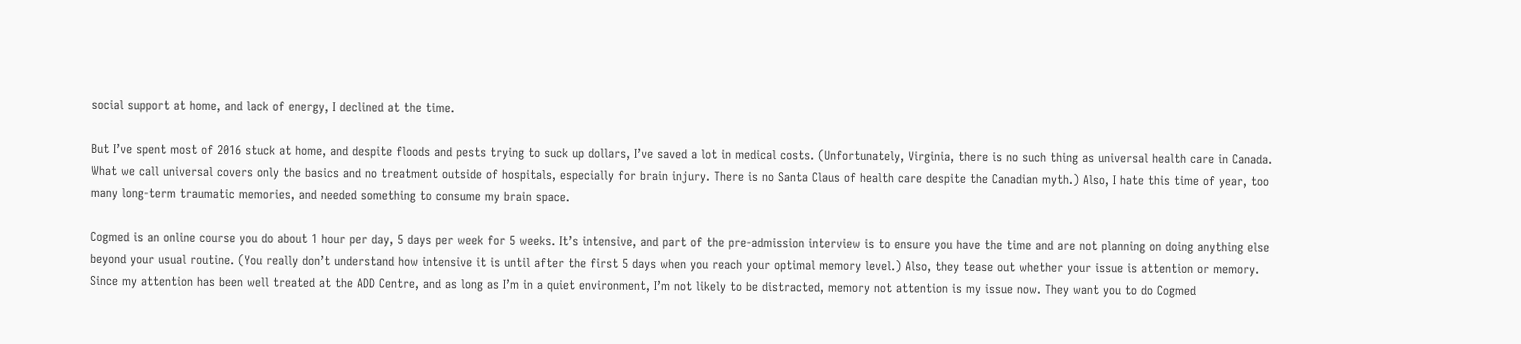social support at home, and lack of energy, I declined at the time.

But I’ve spent most of 2016 stuck at home, and despite floods and pests trying to suck up dollars, I’ve saved a lot in medical costs. (Unfortunately, Virginia, there is no such thing as universal health care in Canada. What we call universal covers only the basics and no treatment outside of hospitals, especially for brain injury. There is no Santa Claus of health care despite the Canadian myth.) Also, I hate this time of year, too many long-term traumatic memories, and needed something to consume my brain space.

Cogmed is an online course you do about 1 hour per day, 5 days per week for 5 weeks. It’s intensive, and part of the pre-admission interview is to ensure you have the time and are not planning on doing anything else beyond your usual routine. (You really don’t understand how intensive it is until after the first 5 days when you reach your optimal memory level.) Also, they tease out whether your issue is attention or memory. Since my attention has been well treated at the ADD Centre, and as long as I’m in a quiet environment, I’m not likely to be distracted, memory not attention is my issue now. They want you to do Cogmed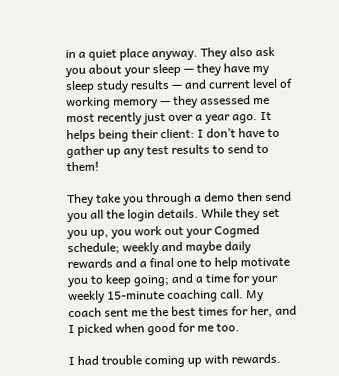in a quiet place anyway. They also ask you about your sleep — they have my sleep study results — and current level of working memory — they assessed me most recently just over a year ago. It helps being their client: I don’t have to gather up any test results to send to them!

They take you through a demo then send you all the login details. While they set you up, you work out your Cogmed schedule; weekly and maybe daily rewards and a final one to help motivate you to keep going; and a time for your weekly 15-minute coaching call. My coach sent me the best times for her, and I picked when good for me too.

I had trouble coming up with rewards.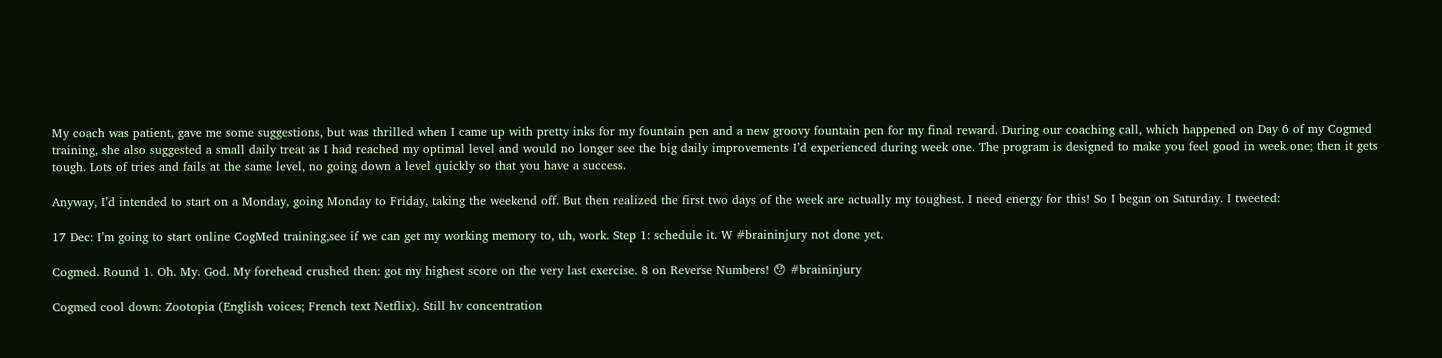My coach was patient, gave me some suggestions, but was thrilled when I came up with pretty inks for my fountain pen and a new groovy fountain pen for my final reward. During our coaching call, which happened on Day 6 of my Cogmed training, she also suggested a small daily treat as I had reached my optimal level and would no longer see the big daily improvements I’d experienced during week one. The program is designed to make you feel good in week one; then it gets tough. Lots of tries and fails at the same level, no going down a level quickly so that you have a success.

Anyway, I’d intended to start on a Monday, going Monday to Friday, taking the weekend off. But then realized the first two days of the week are actually my toughest. I need energy for this! So I began on Saturday. I tweeted:

17 Dec: I’m going to start online CogMed training,see if we can get my working memory to, uh, work. Step 1: schedule it. W #braininjury not done yet.

Cogmed. Round 1. Oh. My. God. My forehead crushed then: got my highest score on the very last exercise. 8 on Reverse Numbers! 😯 #braininjury

Cogmed cool down: Zootopia (English voices; French text Netflix). Still hv concentration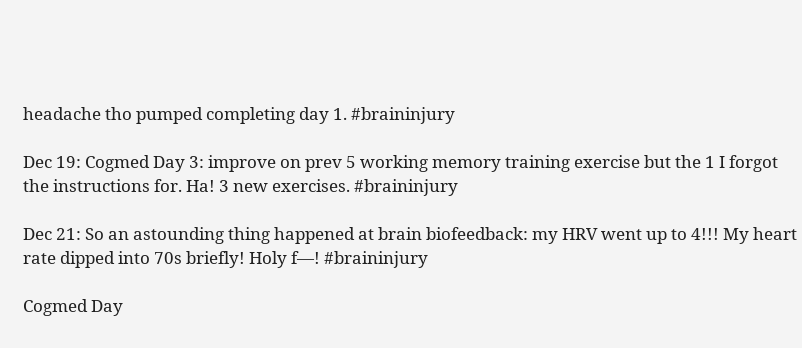headache tho pumped completing day 1. #braininjury

Dec 19: Cogmed Day 3: improve on prev 5 working memory training exercise but the 1 I forgot the instructions for. Ha! 3 new exercises. #braininjury

Dec 21: So an astounding thing happened at brain biofeedback: my HRV went up to 4!!! My heart rate dipped into 70s briefly! Holy f—! #braininjury

Cogmed Day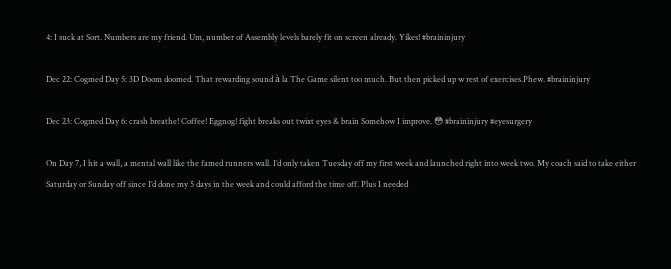4: I suck at Sort. Numbers are my friend. Um, number of Assembly levels barely fit on screen already. Yikes! #braininjury

Dec 22: Cogmed Day 5: 3D Doom doomed. That rewarding sound à la The Game silent too much. But then picked up w rest of exercises.Phew. #braininjury

Dec 23: Cogmed Day 6: crash breathe! Coffee! Eggnog! fight breaks out twixt eyes & brain Somehow I improve. 😳 #braininjury #eyesurgery

On Day 7, I hit a wall, a mental wall like the famed runners wall. I’d only taken Tuesday off my first week and launched right into week two. My coach said to take either Saturday or Sunday off since I’d done my 5 days in the week and could afford the time off. Plus I needed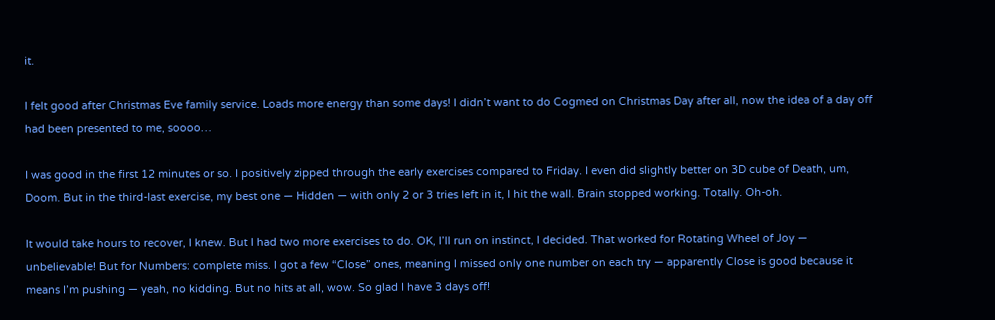it.

I felt good after Christmas Eve family service. Loads more energy than some days! I didn’t want to do Cogmed on Christmas Day after all, now the idea of a day off had been presented to me, soooo…

I was good in the first 12 minutes or so. I positively zipped through the early exercises compared to Friday. I even did slightly better on 3D cube of Death, um, Doom. But in the third-last exercise, my best one — Hidden — with only 2 or 3 tries left in it, I hit the wall. Brain stopped working. Totally. Oh-oh.

It would take hours to recover, I knew. But I had two more exercises to do. OK, I’ll run on instinct, I decided. That worked for Rotating Wheel of Joy — unbelievable! But for Numbers: complete miss. I got a few “Close” ones, meaning I missed only one number on each try — apparently Close is good because it means I’m pushing — yeah, no kidding. But no hits at all, wow. So glad I have 3 days off!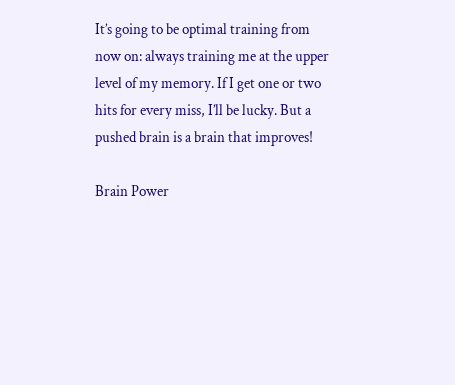It’s going to be optimal training from now on: always training me at the upper level of my memory. If I get one or two hits for every miss, I’ll be lucky. But a pushed brain is a brain that improves!

Brain Power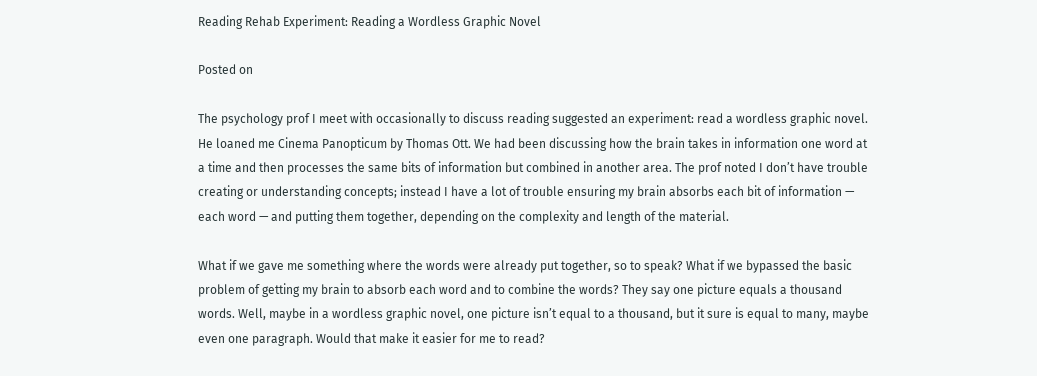Reading Rehab Experiment: Reading a Wordless Graphic Novel

Posted on

The psychology prof I meet with occasionally to discuss reading suggested an experiment: read a wordless graphic novel. He loaned me Cinema Panopticum by Thomas Ott. We had been discussing how the brain takes in information one word at a time and then processes the same bits of information but combined in another area. The prof noted I don’t have trouble creating or understanding concepts; instead I have a lot of trouble ensuring my brain absorbs each bit of information — each word — and putting them together, depending on the complexity and length of the material.

What if we gave me something where the words were already put together, so to speak? What if we bypassed the basic problem of getting my brain to absorb each word and to combine the words? They say one picture equals a thousand words. Well, maybe in a wordless graphic novel, one picture isn’t equal to a thousand, but it sure is equal to many, maybe even one paragraph. Would that make it easier for me to read?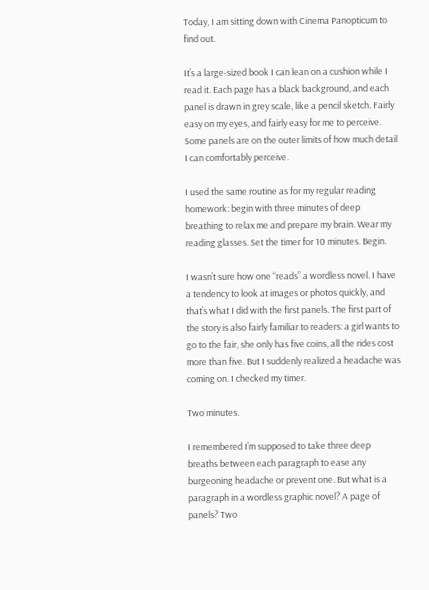Today, I am sitting down with Cinema Panopticum to find out.

It’s a large-sized book I can lean on a cushion while I read it. Each page has a black background, and each panel is drawn in grey scale, like a pencil sketch. Fairly easy on my eyes, and fairly easy for me to perceive. Some panels are on the outer limits of how much detail I can comfortably perceive.

I used the same routine as for my regular reading homework: begin with three minutes of deep breathing to relax me and prepare my brain. Wear my reading glasses. Set the timer for 10 minutes. Begin.

I wasn’t sure how one “reads” a wordless novel. I have a tendency to look at images or photos quickly, and that’s what I did with the first panels. The first part of the story is also fairly familiar to readers: a girl wants to go to the fair, she only has five coins, all the rides cost more than five. But I suddenly realized a headache was coming on. I checked my timer.

Two minutes.

I remembered I’m supposed to take three deep breaths between each paragraph to ease any burgeoning headache or prevent one. But what is a paragraph in a wordless graphic novel? A page of panels? Two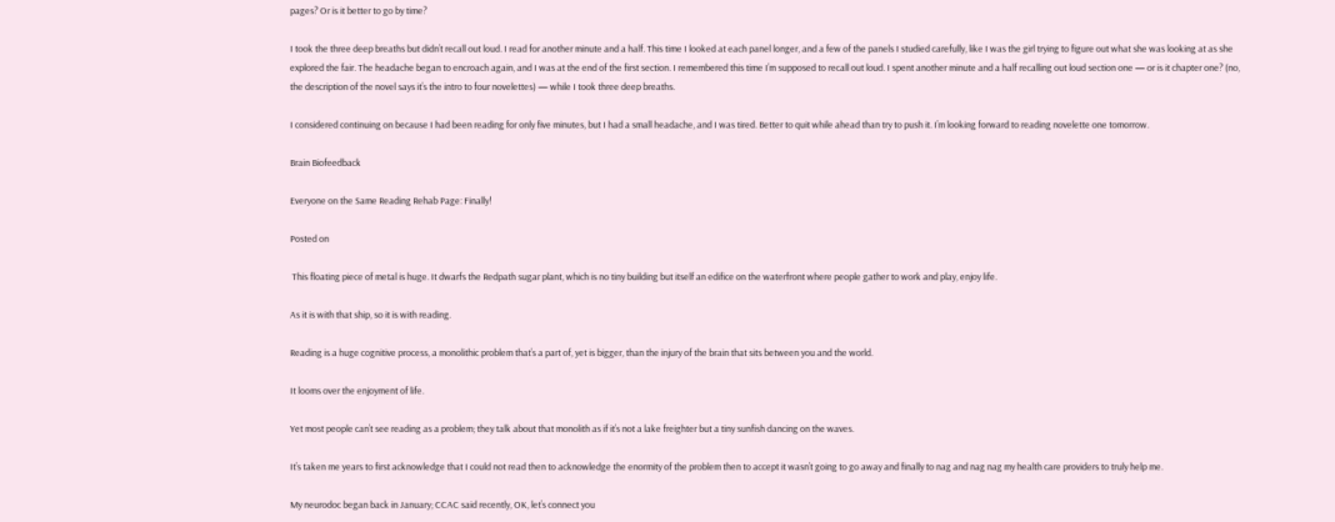pages? Or is it better to go by time?

I took the three deep breaths but didn’t recall out loud. I read for another minute and a half. This time I looked at each panel longer, and a few of the panels I studied carefully, like I was the girl trying to figure out what she was looking at as she explored the fair. The headache began to encroach again, and I was at the end of the first section. I remembered this time I’m supposed to recall out loud. I spent another minute and a half recalling out loud section one — or is it chapter one? (no, the description of the novel says it’s the intro to four novelettes) — while I took three deep breaths.

I considered continuing on because I had been reading for only five minutes, but I had a small headache, and I was tired. Better to quit while ahead than try to push it. I’m looking forward to reading novelette one tomorrow.

Brain Biofeedback

Everyone on the Same Reading Rehab Page: Finally!

Posted on

 This floating piece of metal is huge. It dwarfs the Redpath sugar plant, which is no tiny building but itself an edifice on the waterfront where people gather to work and play, enjoy life.

As it is with that ship, so it is with reading.

Reading is a huge cognitive process, a monolithic problem that’s a part of, yet is bigger, than the injury of the brain that sits between you and the world.

It looms over the enjoyment of life.

Yet most people can’t see reading as a problem; they talk about that monolith as if it’s not a lake freighter but a tiny sunfish dancing on the waves.

It’s taken me years to first acknowledge that I could not read then to acknowledge the enormity of the problem then to accept it wasn’t going to go away and finally to nag and nag nag my health care providers to truly help me.

My neurodoc began back in January; CCAC said recently, OK, let’s connect you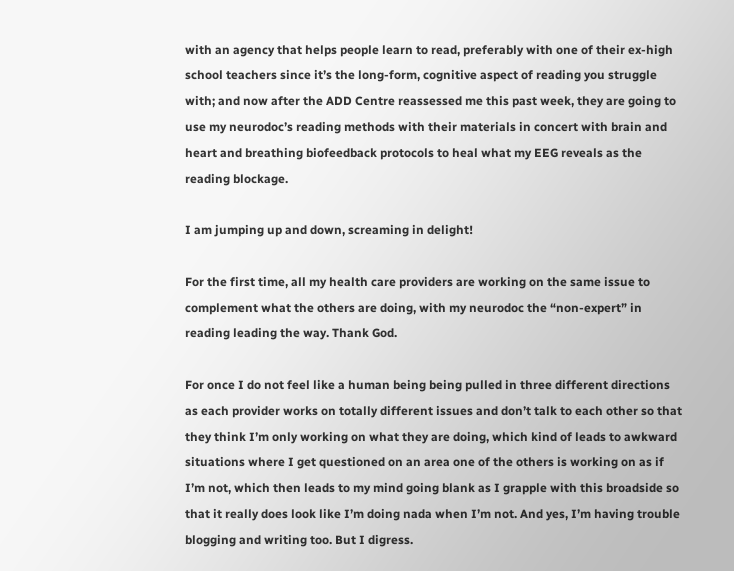with an agency that helps people learn to read, preferably with one of their ex-high school teachers since it’s the long-form, cognitive aspect of reading you struggle with; and now after the ADD Centre reassessed me this past week, they are going to use my neurodoc’s reading methods with their materials in concert with brain and heart and breathing biofeedback protocols to heal what my EEG reveals as the reading blockage.

I am jumping up and down, screaming in delight!

For the first time, all my health care providers are working on the same issue to complement what the others are doing, with my neurodoc the “non-expert” in reading leading the way. Thank God.

For once I do not feel like a human being being pulled in three different directions as each provider works on totally different issues and don’t talk to each other so that they think I’m only working on what they are doing, which kind of leads to awkward situations where I get questioned on an area one of the others is working on as if I’m not, which then leads to my mind going blank as I grapple with this broadside so that it really does look like I’m doing nada when I’m not. And yes, I’m having trouble blogging and writing too. But I digress.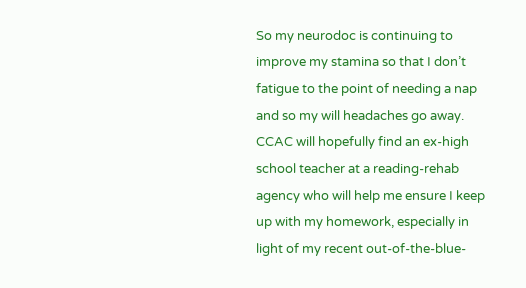So my neurodoc is continuing to improve my stamina so that I don’t fatigue to the point of needing a nap and so my will headaches go away. CCAC will hopefully find an ex-high school teacher at a reading-rehab agency who will help me ensure I keep up with my homework, especially in light of my recent out-of-the-blue-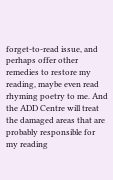forget-to-read issue, and perhaps offer other remedies to restore my reading, maybe even read rhyming poetry to me. And the ADD Centre will treat the damaged areas that are probably responsible for my reading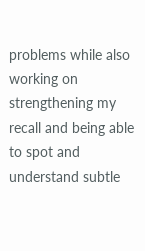problems while also working on strengthening my recall and being able to spot and understand subtle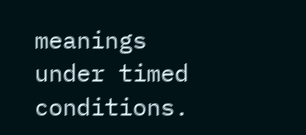meanings under timed conditions.